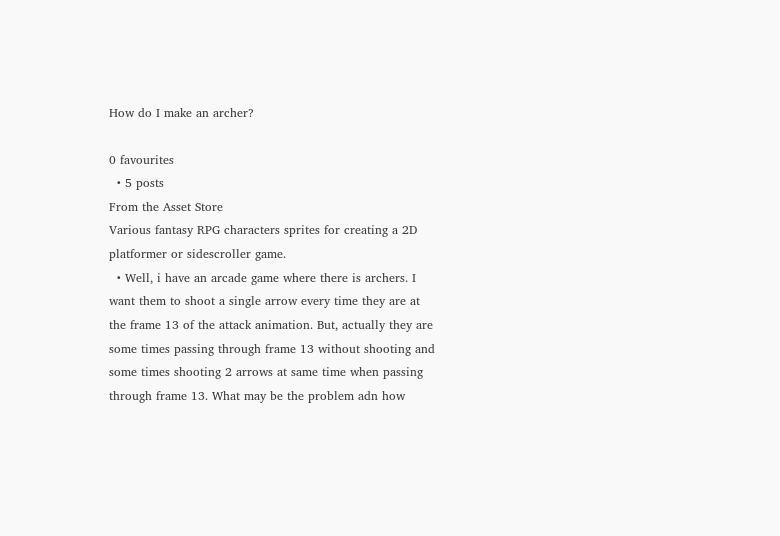How do I make an archer?

0 favourites
  • 5 posts
From the Asset Store
Various fantasy RPG characters sprites for creating a 2D platformer or sidescroller game.
  • Well, i have an arcade game where there is archers. I want them to shoot a single arrow every time they are at the frame 13 of the attack animation. But, actually they are some times passing through frame 13 without shooting and some times shooting 2 arrows at same time when passing through frame 13. What may be the problem adn how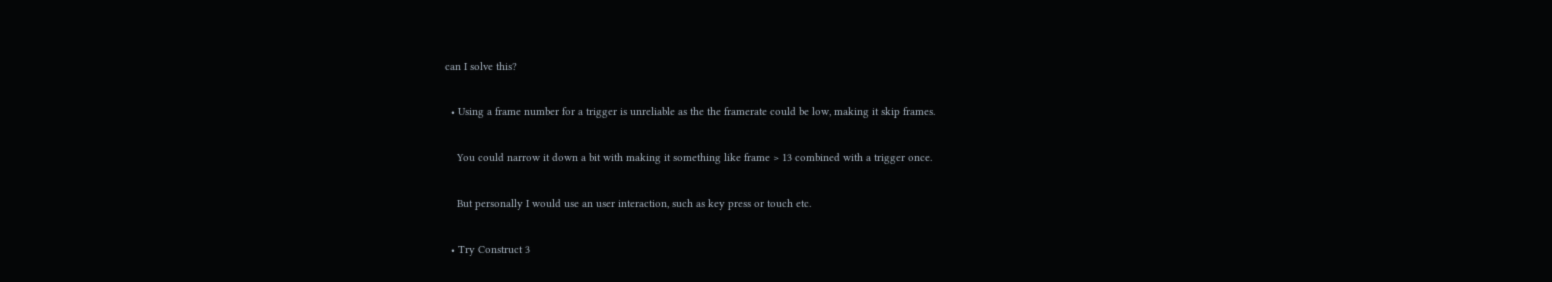can I solve this?

  • Using a frame number for a trigger is unreliable as the the framerate could be low, making it skip frames.

    You could narrow it down a bit with making it something like frame > 13 combined with a trigger once.

    But personally I would use an user interaction, such as key press or touch etc.

  • Try Construct 3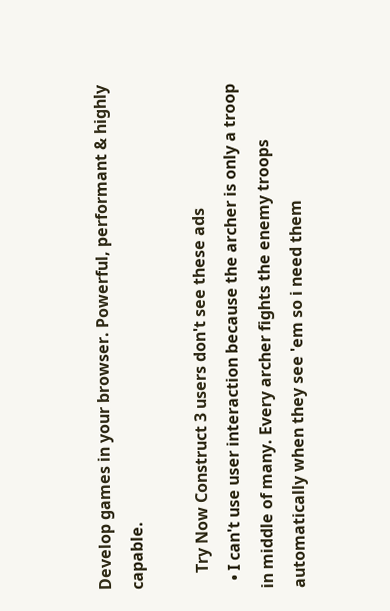Develop games in your browser. Powerful, performant & highly capable.

    Try Now Construct 3 users don't see these ads
  • I can't use user interaction because the archer is only a troop in middle of many. Every archer fights the enemy troops automatically when they see 'em so i need them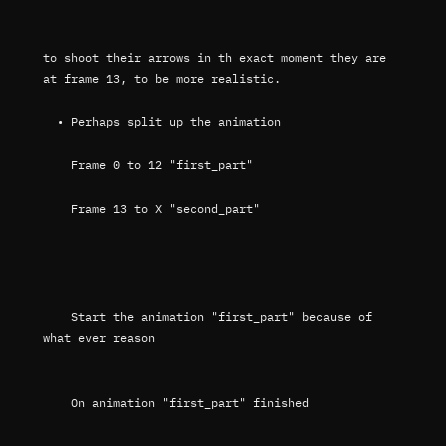to shoot their arrows in th exact moment they are at frame 13, to be more realistic.

  • Perhaps split up the animation

    Frame 0 to 12 "first_part"

    Frame 13 to X "second_part"




    Start the animation "first_part" because of what ever reason


    On animation "first_part" finished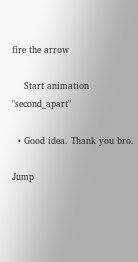fire the arrow

    Start animation "second_apart"

  • Good idea. Thank you bro.

Jump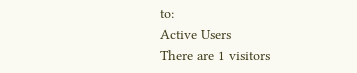to:
Active Users
There are 1 visitors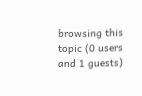browsing this topic (0 users and 1 guests)